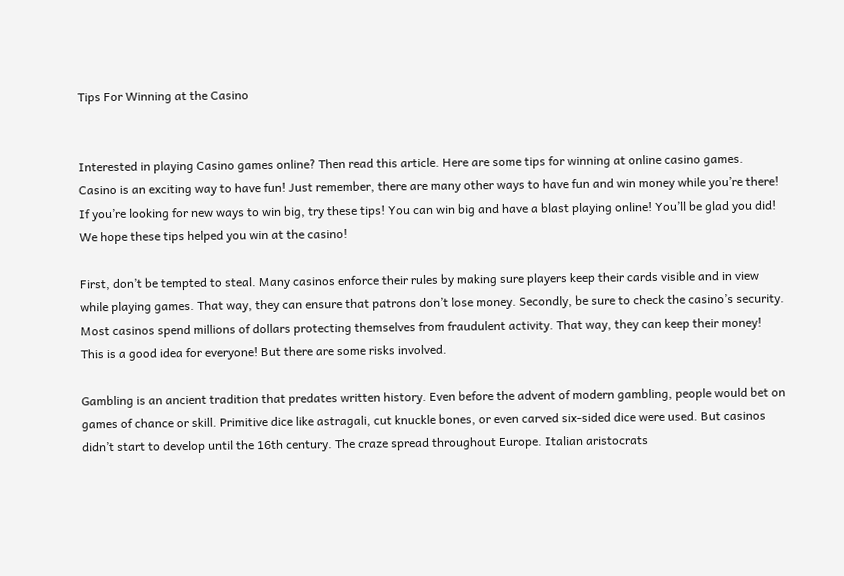Tips For Winning at the Casino


Interested in playing Casino games online? Then read this article. Here are some tips for winning at online casino games. Casino is an exciting way to have fun! Just remember, there are many other ways to have fun and win money while you’re there! If you’re looking for new ways to win big, try these tips! You can win big and have a blast playing online! You’ll be glad you did! We hope these tips helped you win at the casino!

First, don’t be tempted to steal. Many casinos enforce their rules by making sure players keep their cards visible and in view while playing games. That way, they can ensure that patrons don’t lose money. Secondly, be sure to check the casino’s security. Most casinos spend millions of dollars protecting themselves from fraudulent activity. That way, they can keep their money! This is a good idea for everyone! But there are some risks involved.

Gambling is an ancient tradition that predates written history. Even before the advent of modern gambling, people would bet on games of chance or skill. Primitive dice like astragali, cut knuckle bones, or even carved six-sided dice were used. But casinos didn’t start to develop until the 16th century. The craze spread throughout Europe. Italian aristocrats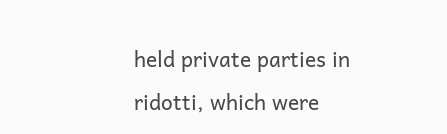held private parties in ridotti, which were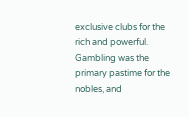exclusive clubs for the rich and powerful. Gambling was the primary pastime for the nobles, and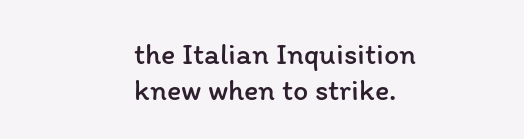the Italian Inquisition knew when to strike.